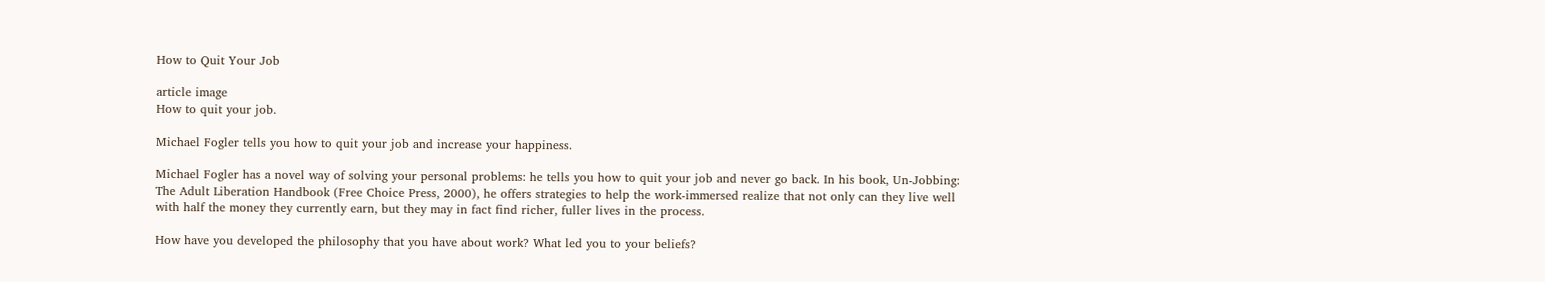How to Quit Your Job

article image
How to quit your job.

Michael Fogler tells you how to quit your job and increase your happiness.

Michael Fogler has a novel way of solving your personal problems: he tells you how to quit your job and never go back. In his book, Un-Jobbing: The Adult Liberation Handbook (Free Choice Press, 2000), he offers strategies to help the work-immersed realize that not only can they live well with half the money they currently earn, but they may in fact find richer, fuller lives in the process.

How have you developed the philosophy that you have about work? What led you to your beliefs?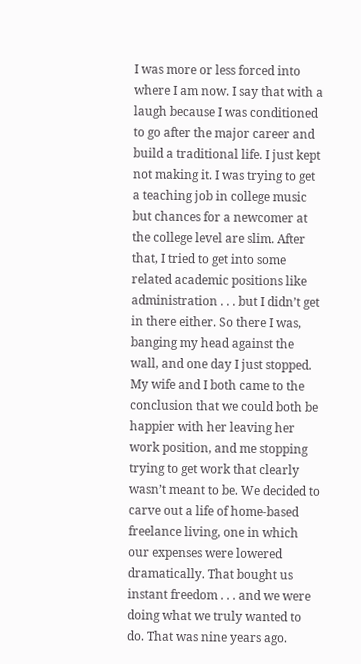I was more or less forced into where I am now. I say that with a laugh because I was conditioned to go after the major career and build a traditional life. I just kept not making it. I was trying to get a teaching job in college music but chances for a newcomer at the college level are slim. After that, I tried to get into some related academic positions like administration . . . but I didn’t get in there either. So there I was, banging my head against the wall, and one day I just stopped. My wife and I both came to the conclusion that we could both be happier with her leaving her work position, and me stopping trying to get work that clearly wasn’t meant to be. We decided to carve out a life of home-based freelance living, one in which our expenses were lowered dramatically. That bought us instant freedom . . . and we were doing what we truly wanted to do. That was nine years ago.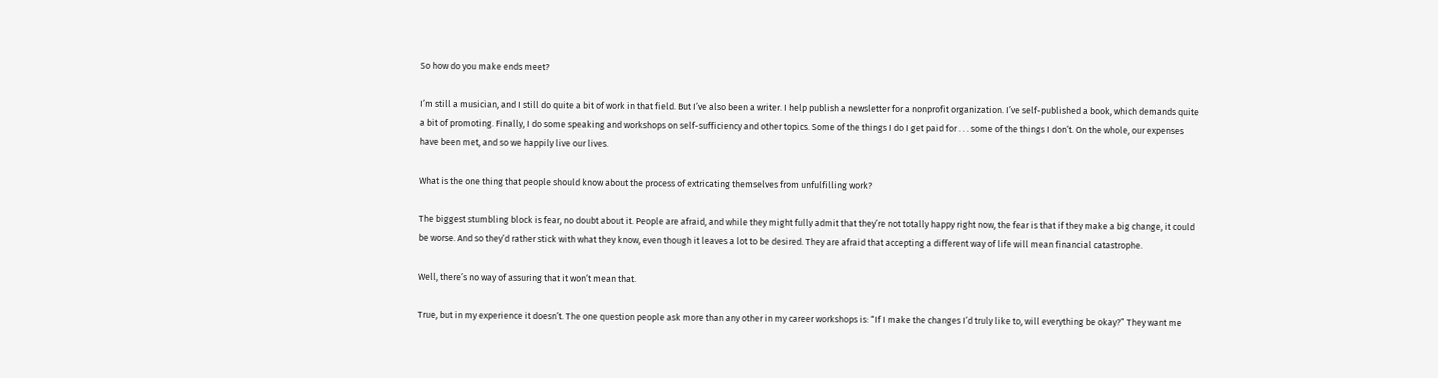So how do you make ends meet?

I’m still a musician, and I still do quite a bit of work in that field. But I’ve also been a writer. I help publish a newsletter for a nonprofit organization. I’ve self-published a book, which demands quite a bit of promoting. Finally, I do some speaking and workshops on self-sufficiency and other topics. Some of the things I do I get paid for . . . some of the things I don’t. On the whole, our expenses have been met, and so we happily live our lives.

What is the one thing that people should know about the process of extricating themselves from unfulfilling work?

The biggest stumbling block is fear, no doubt about it. People are afraid, and while they might fully admit that they’re not totally happy right now, the fear is that if they make a big change, it could be worse. And so they’d rather stick with what they know, even though it leaves a lot to be desired. They are afraid that accepting a different way of life will mean financial catastrophe.

Well, there’s no way of assuring that it won’t mean that.

True, but in my experience it doesn’t. The one question people ask more than any other in my career workshops is: “If I make the changes I’d truly like to, will everything be okay?” They want me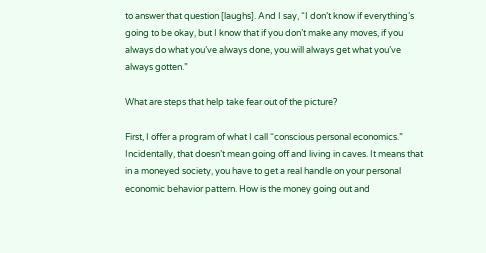to answer that question [laughs]. And I say, “I don’t know if everything’s going to be okay, but I know that if you don’t make any moves, if you always do what you’ve always done, you will always get what you’ve always gotten.”

What are steps that help take fear out of the picture?

First, I offer a program of what I call “conscious personal economics.” Incidentally, that doesn’t mean going off and living in caves. It means that in a moneyed society, you have to get a real handle on your personal economic behavior pattern. How is the money going out and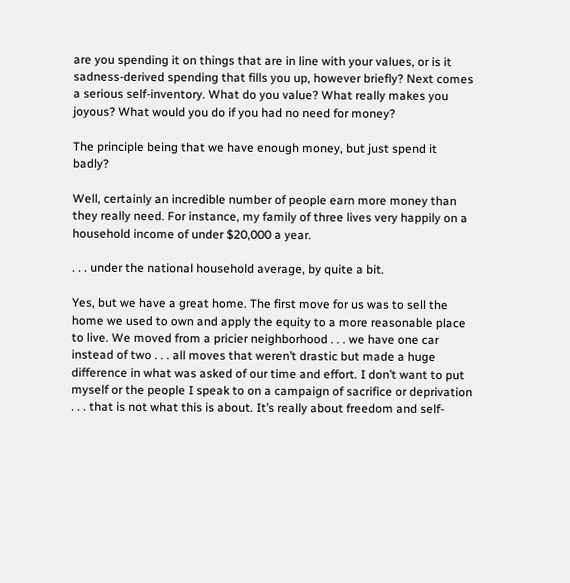are you spending it on things that are in line with your values, or is it sadness-derived spending that fills you up, however briefly? Next comes a serious self-inventory. What do you value? What really makes you joyous? What would you do if you had no need for money?

The principle being that we have enough money, but just spend it badly?

Well, certainly an incredible number of people earn more money than they really need. For instance, my family of three lives very happily on a household income of under $20,000 a year.

. . . under the national household average, by quite a bit.

Yes, but we have a great home. The first move for us was to sell the home we used to own and apply the equity to a more reasonable place to live. We moved from a pricier neighborhood . . . we have one car instead of two . . . all moves that weren’t drastic but made a huge difference in what was asked of our time and effort. I don’t want to put myself or the people I speak to on a campaign of sacrifice or deprivation . . . that is not what this is about. It’s really about freedom and self-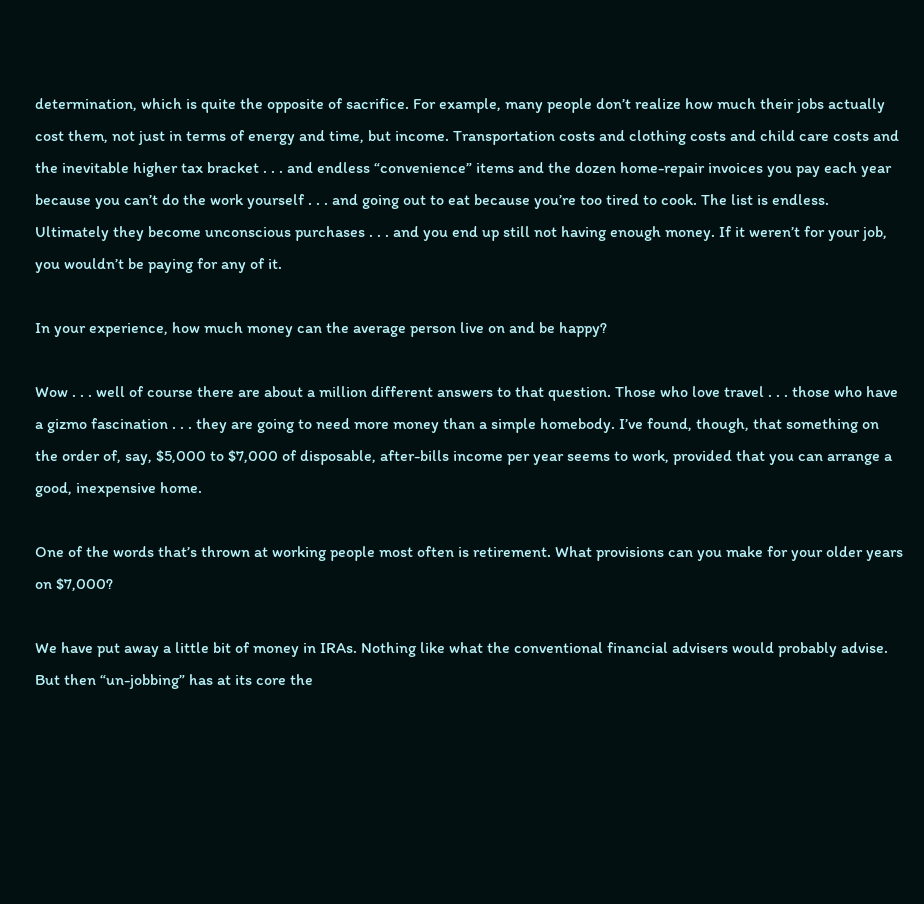determination, which is quite the opposite of sacrifice. For example, many people don’t realize how much their jobs actually cost them, not just in terms of energy and time, but income. Transportation costs and clothing costs and child care costs and the inevitable higher tax bracket . . . and endless “convenience” items and the dozen home-repair invoices you pay each year because you can’t do the work yourself . . . and going out to eat because you’re too tired to cook. The list is endless. Ultimately they become unconscious purchases . . . and you end up still not having enough money. If it weren’t for your job, you wouldn’t be paying for any of it.

In your experience, how much money can the average person live on and be happy?

Wow . . . well of course there are about a million different answers to that question. Those who love travel . . . those who have a gizmo fascination . . . they are going to need more money than a simple homebody. I’ve found, though, that something on the order of, say, $5,000 to $7,000 of disposable, after-bills income per year seems to work, provided that you can arrange a good, inexpensive home.

One of the words that’s thrown at working people most often is retirement. What provisions can you make for your older years on $7,000?

We have put away a little bit of money in IRAs. Nothing like what the conventional financial advisers would probably advise. But then “un-jobbing” has at its core the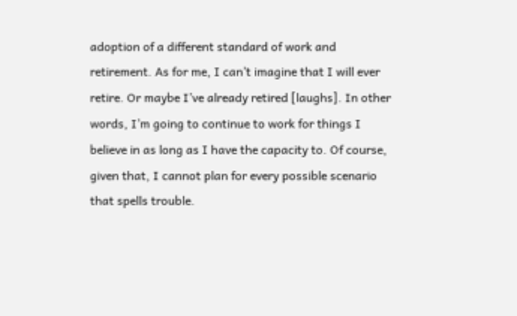adoption of a different standard of work and retirement. As for me, I can’t imagine that I will ever retire. Or maybe I’ve already retired [laughs]. In other words, I’m going to continue to work for things I believe in as long as I have the capacity to. Of course, given that, I cannot plan for every possible scenario that spells trouble.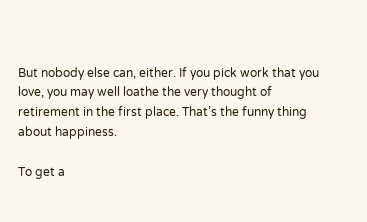But nobody else can, either. If you pick work that you love, you may well loathe the very thought of retirement in the first place. That’s the funny thing about happiness.

To get a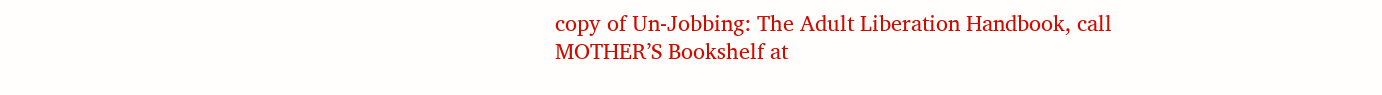copy of Un-Jobbing: The Adult Liberation Handbook, call MOTHER’S Bookshelf at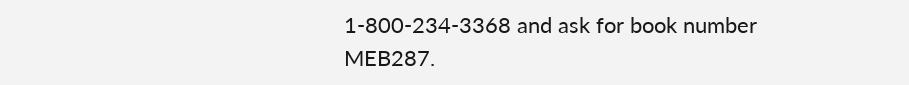1-800-234-3368 and ask for book number MEB287.